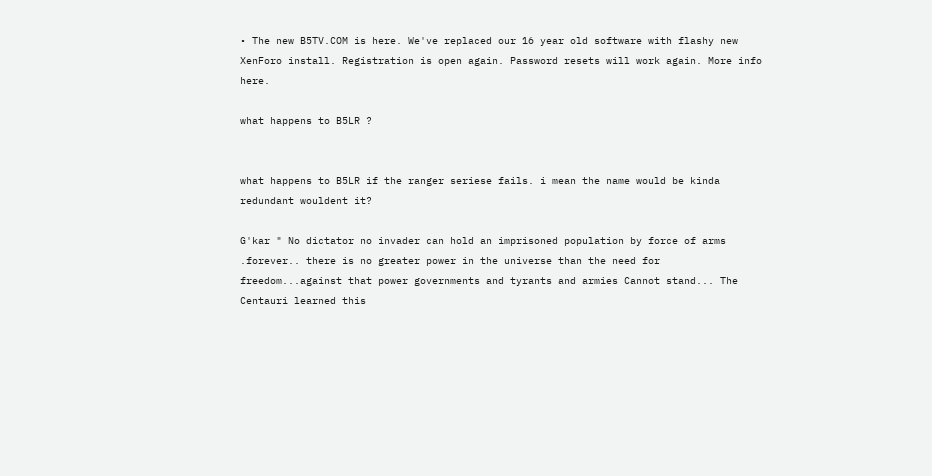• The new B5TV.COM is here. We've replaced our 16 year old software with flashy new XenForo install. Registration is open again. Password resets will work again. More info here.

what happens to B5LR ?


what happens to B5LR if the ranger seriese fails. i mean the name would be kinda redundant wouldent it?

G'kar " No dictator no invader can hold an imprisoned population by force of arms .forever.. there is no greater power in the universe than the need for freedom...against that power governments and tyrants and armies Cannot stand... The Centauri learned this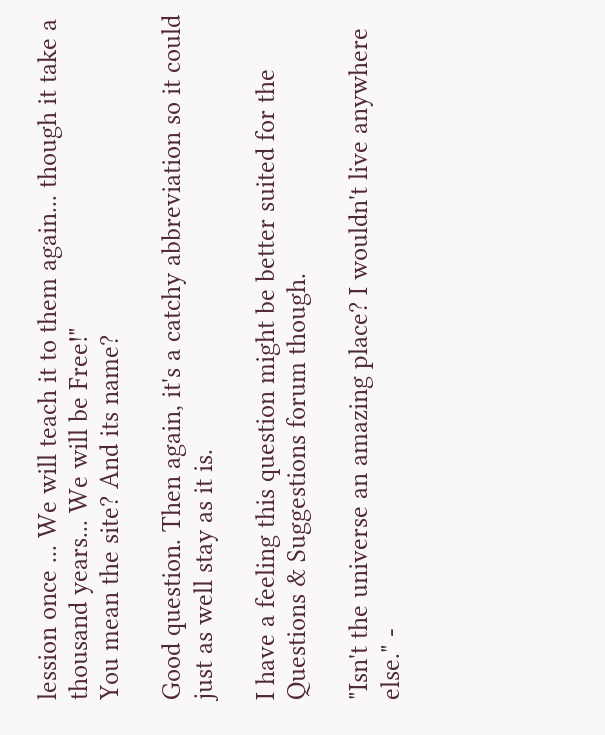lession once ... We will teach it to them again... though it take a thousand years... We will be Free!"
You mean the site? And its name?

Good question. Then again, it's a catchy abbreviation so it could just as well stay as it is.

I have a feeling this question might be better suited for the Questions & Suggestions forum though.

"Isn't the universe an amazing place? I wouldn't live anywhere else." -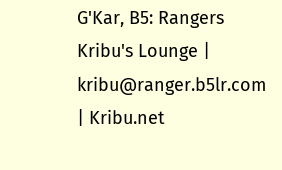G'Kar, B5: Rangers
Kribu's Lounge | kribu@ranger.b5lr.com | Kribu.net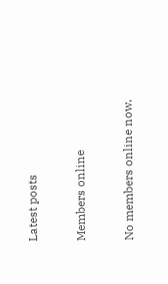Latest posts

Members online

No members online now.